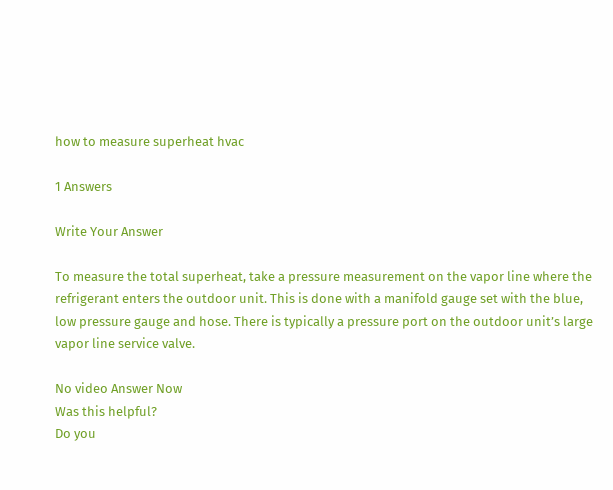how to measure superheat hvac

1 Answers

Write Your Answer

To measure the total superheat, take a pressure measurement on the vapor line where the refrigerant enters the outdoor unit. This is done with a manifold gauge set with the blue, low pressure gauge and hose. There is typically a pressure port on the outdoor unit’s large vapor line service valve.

No video Answer Now
Was this helpful?
Do you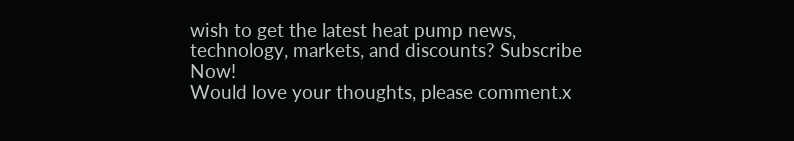wish to get the latest heat pump news, technology, markets, and discounts? Subscribe Now!
Would love your thoughts, please comment.x